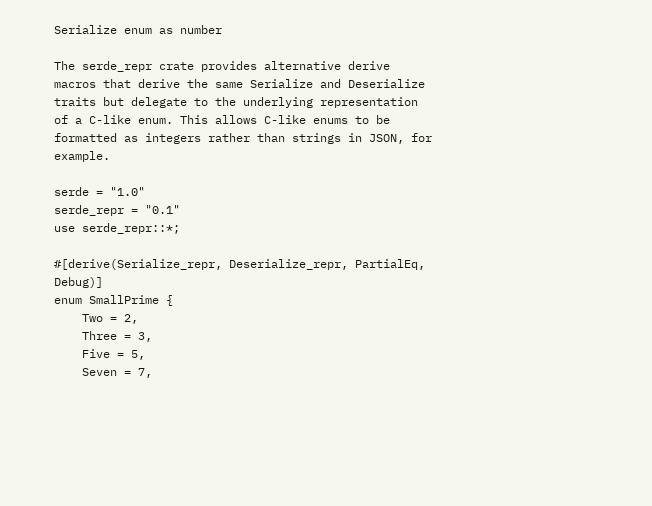Serialize enum as number

The serde_repr crate provides alternative derive macros that derive the same Serialize and Deserialize traits but delegate to the underlying representation of a C-like enum. This allows C-like enums to be formatted as integers rather than strings in JSON, for example.

serde = "1.0"
serde_repr = "0.1"
use serde_repr::*;

#[derive(Serialize_repr, Deserialize_repr, PartialEq, Debug)]
enum SmallPrime {
    Two = 2,
    Three = 3,
    Five = 5,
    Seven = 7,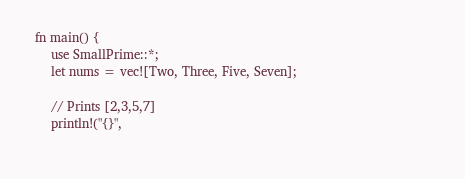fn main() {
    use SmallPrime::*;
    let nums = vec![Two, Three, Five, Seven];

    // Prints [2,3,5,7]
    println!("{}",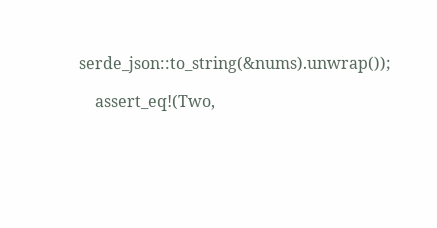serde_json::to_string(&nums).unwrap());

    assert_eq!(Two,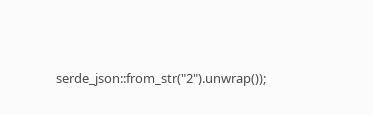serde_json::from_str("2").unwrap());